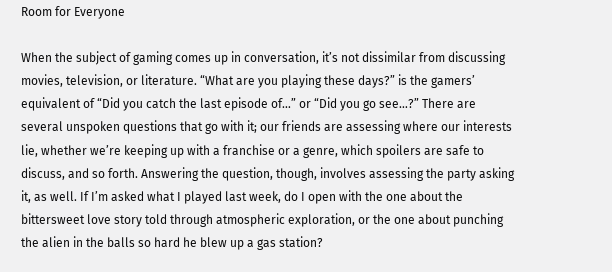Room for Everyone

When the subject of gaming comes up in conversation, it’s not dissimilar from discussing movies, television, or literature. “What are you playing these days?” is the gamers’ equivalent of “Did you catch the last episode of…” or “Did you go see…?” There are several unspoken questions that go with it; our friends are assessing where our interests lie, whether we’re keeping up with a franchise or a genre, which spoilers are safe to discuss, and so forth. Answering the question, though, involves assessing the party asking it, as well. If I’m asked what I played last week, do I open with the one about the bittersweet love story told through atmospheric exploration, or the one about punching the alien in the balls so hard he blew up a gas station?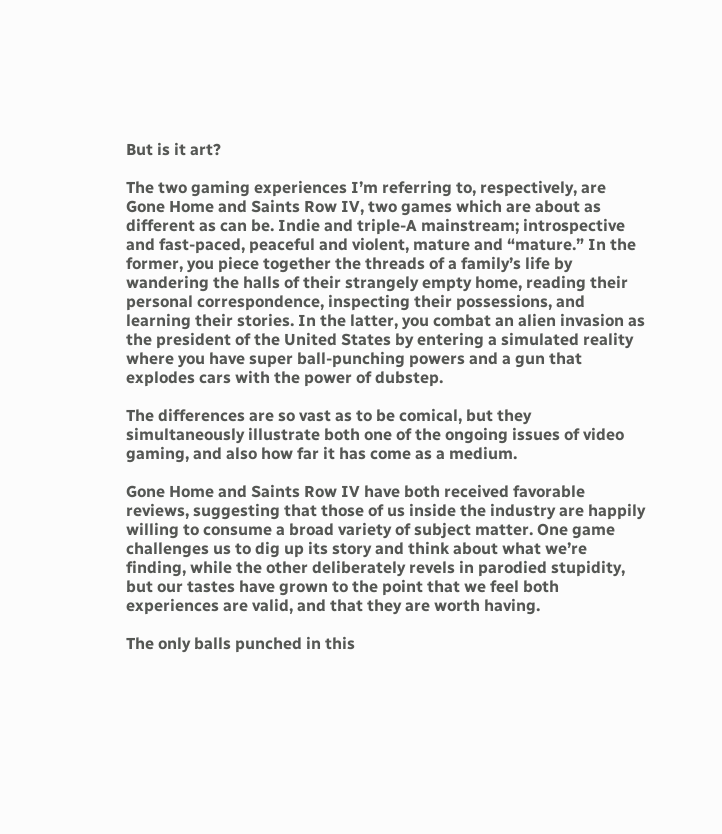But is it art?

The two gaming experiences I’m referring to, respectively, are Gone Home and Saints Row IV, two games which are about as different as can be. Indie and triple-A mainstream; introspective and fast-paced, peaceful and violent, mature and “mature.” In the former, you piece together the threads of a family’s life by wandering the halls of their strangely empty home, reading their personal correspondence, inspecting their possessions, and learning their stories. In the latter, you combat an alien invasion as the president of the United States by entering a simulated reality where you have super ball-punching powers and a gun that explodes cars with the power of dubstep.

The differences are so vast as to be comical, but they simultaneously illustrate both one of the ongoing issues of video gaming, and also how far it has come as a medium.

Gone Home and Saints Row IV have both received favorable reviews, suggesting that those of us inside the industry are happily willing to consume a broad variety of subject matter. One game challenges us to dig up its story and think about what we’re finding, while the other deliberately revels in parodied stupidity, but our tastes have grown to the point that we feel both experiences are valid, and that they are worth having.

The only balls punched in this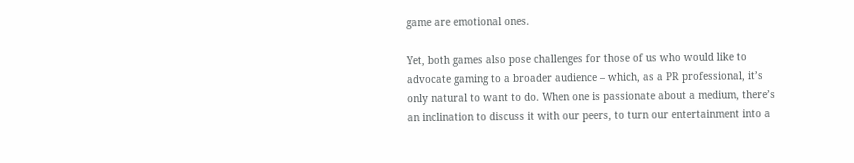game are emotional ones.

Yet, both games also pose challenges for those of us who would like to advocate gaming to a broader audience – which, as a PR professional, it’s only natural to want to do. When one is passionate about a medium, there’s an inclination to discuss it with our peers, to turn our entertainment into a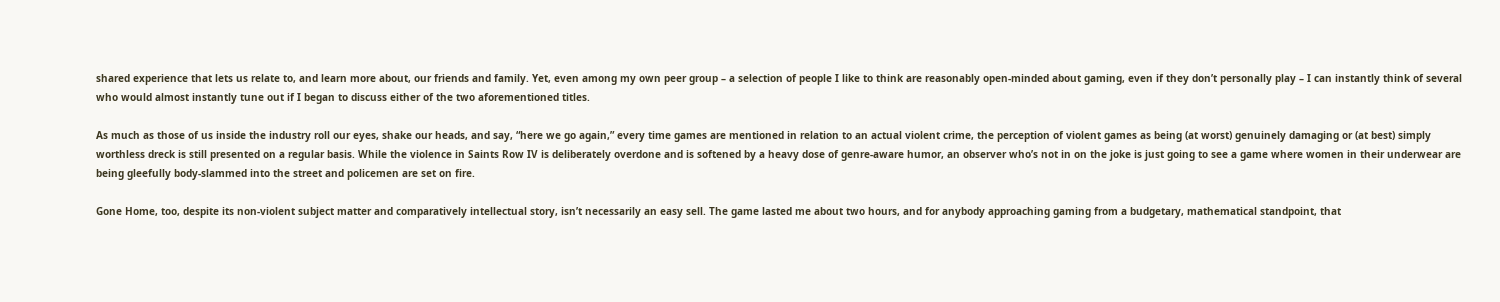shared experience that lets us relate to, and learn more about, our friends and family. Yet, even among my own peer group – a selection of people I like to think are reasonably open-minded about gaming, even if they don’t personally play – I can instantly think of several who would almost instantly tune out if I began to discuss either of the two aforementioned titles.

As much as those of us inside the industry roll our eyes, shake our heads, and say, “here we go again,” every time games are mentioned in relation to an actual violent crime, the perception of violent games as being (at worst) genuinely damaging or (at best) simply worthless dreck is still presented on a regular basis. While the violence in Saints Row IV is deliberately overdone and is softened by a heavy dose of genre-aware humor, an observer who’s not in on the joke is just going to see a game where women in their underwear are being gleefully body-slammed into the street and policemen are set on fire.

Gone Home, too, despite its non-violent subject matter and comparatively intellectual story, isn’t necessarily an easy sell. The game lasted me about two hours, and for anybody approaching gaming from a budgetary, mathematical standpoint, that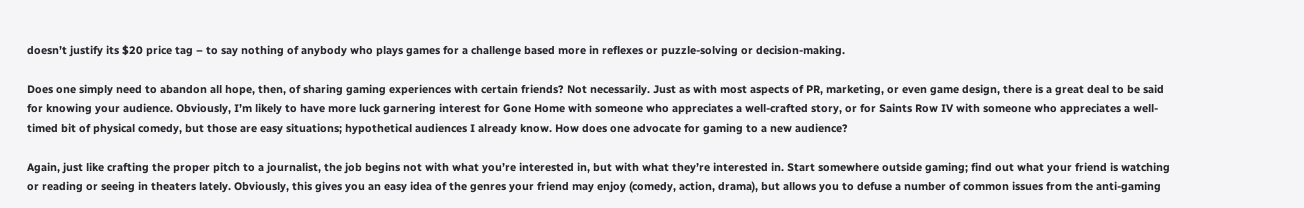doesn’t justify its $20 price tag – to say nothing of anybody who plays games for a challenge based more in reflexes or puzzle-solving or decision-making.

Does one simply need to abandon all hope, then, of sharing gaming experiences with certain friends? Not necessarily. Just as with most aspects of PR, marketing, or even game design, there is a great deal to be said for knowing your audience. Obviously, I’m likely to have more luck garnering interest for Gone Home with someone who appreciates a well-crafted story, or for Saints Row IV with someone who appreciates a well-timed bit of physical comedy, but those are easy situations; hypothetical audiences I already know. How does one advocate for gaming to a new audience?

Again, just like crafting the proper pitch to a journalist, the job begins not with what you’re interested in, but with what they’re interested in. Start somewhere outside gaming; find out what your friend is watching or reading or seeing in theaters lately. Obviously, this gives you an easy idea of the genres your friend may enjoy (comedy, action, drama), but allows you to defuse a number of common issues from the anti-gaming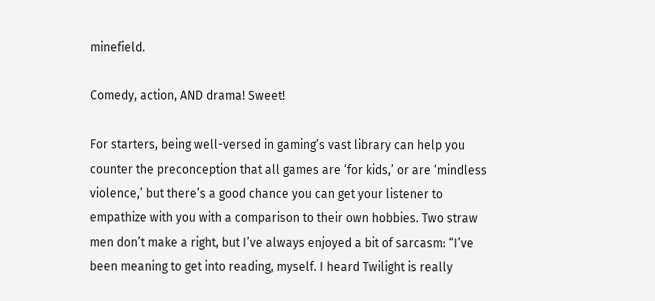minefield.

Comedy, action, AND drama! Sweet!

For starters, being well-versed in gaming’s vast library can help you counter the preconception that all games are ‘for kids,’ or are ‘mindless violence,’ but there’s a good chance you can get your listener to empathize with you with a comparison to their own hobbies. Two straw men don’t make a right, but I’ve always enjoyed a bit of sarcasm: “I’ve been meaning to get into reading, myself. I heard Twilight is really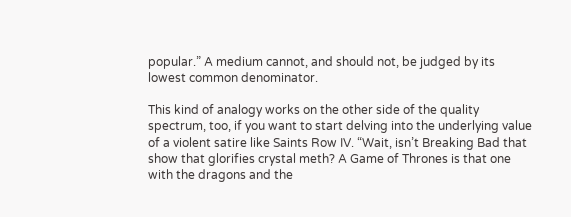popular.” A medium cannot, and should not, be judged by its lowest common denominator.

This kind of analogy works on the other side of the quality spectrum, too, if you want to start delving into the underlying value of a violent satire like Saints Row IV. “Wait, isn’t Breaking Bad that show that glorifies crystal meth? A Game of Thrones is that one with the dragons and the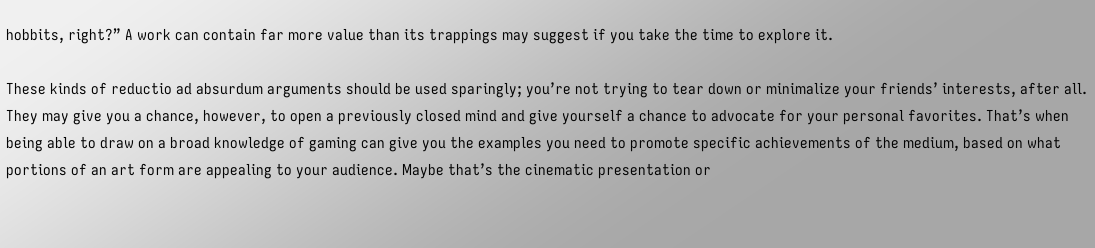hobbits, right?” A work can contain far more value than its trappings may suggest if you take the time to explore it.

These kinds of reductio ad absurdum arguments should be used sparingly; you’re not trying to tear down or minimalize your friends’ interests, after all. They may give you a chance, however, to open a previously closed mind and give yourself a chance to advocate for your personal favorites. That’s when being able to draw on a broad knowledge of gaming can give you the examples you need to promote specific achievements of the medium, based on what portions of an art form are appealing to your audience. Maybe that’s the cinematic presentation or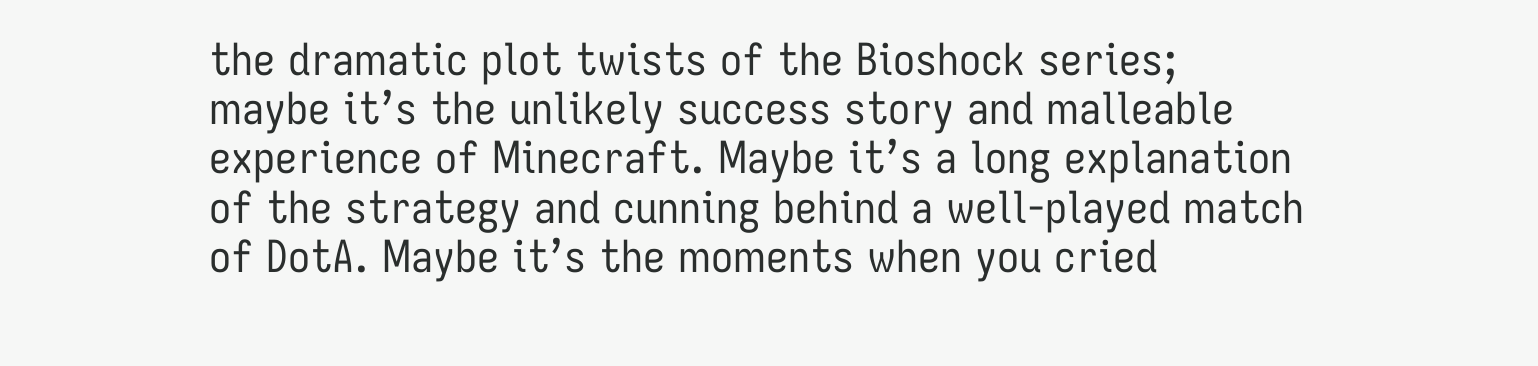the dramatic plot twists of the Bioshock series; maybe it’s the unlikely success story and malleable experience of Minecraft. Maybe it’s a long explanation of the strategy and cunning behind a well-played match of DotA. Maybe it’s the moments when you cried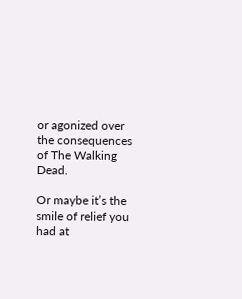or agonized over the consequences of The Walking Dead.

Or maybe it’s the smile of relief you had at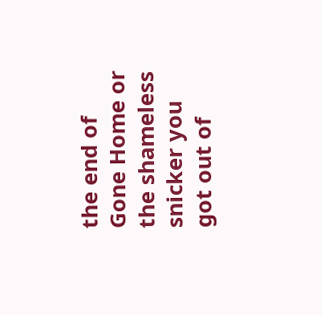the end of Gone Home or the shameless snicker you got out of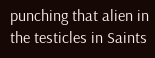punching that alien in the testicles in Saints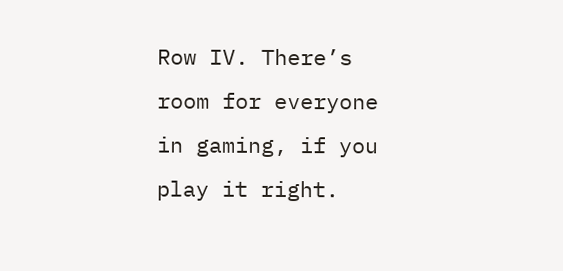Row IV. There’s room for everyone in gaming, if you play it right.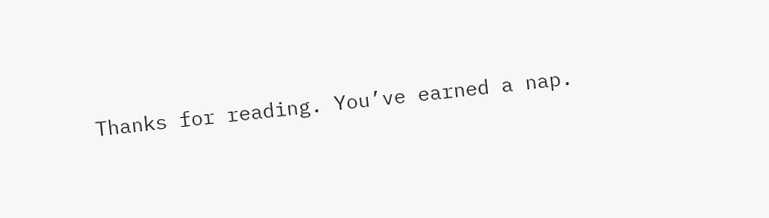Thanks for reading. You’ve earned a nap.